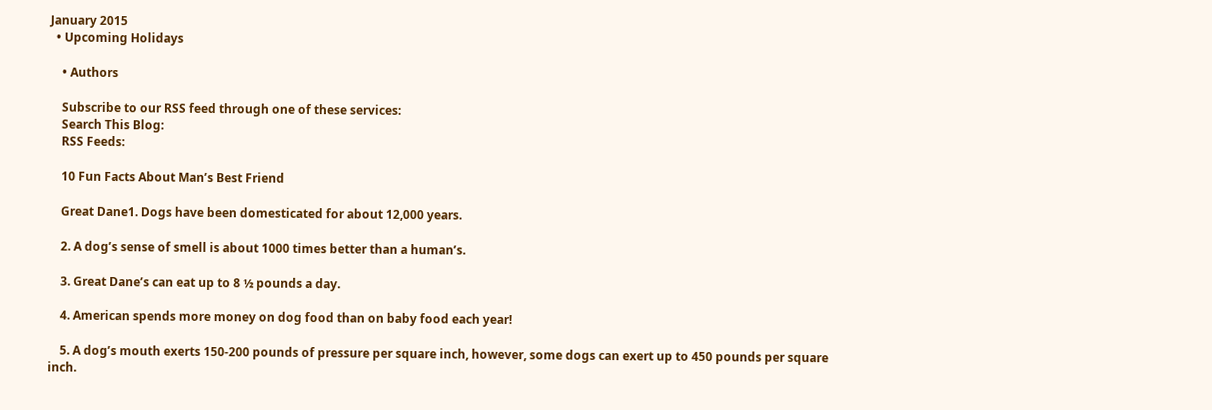January 2015
  • Upcoming Holidays

    • Authors

    Subscribe to our RSS feed through one of these services:
    Search This Blog:
    RSS Feeds:

    10 Fun Facts About Man’s Best Friend

    Great Dane1. Dogs have been domesticated for about 12,000 years.

    2. A dog’s sense of smell is about 1000 times better than a human’s.

    3. Great Dane’s can eat up to 8 ½ pounds a day.

    4. American spends more money on dog food than on baby food each year!

    5. A dog’s mouth exerts 150-200 pounds of pressure per square inch, however, some dogs can exert up to 450 pounds per square inch.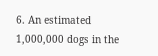6. An estimated 1,000,000 dogs in the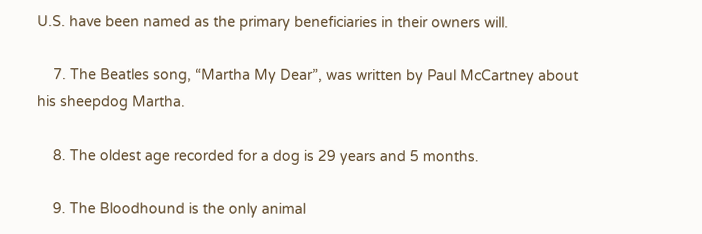U.S. have been named as the primary beneficiaries in their owners will.

    7. The Beatles song, “Martha My Dear”, was written by Paul McCartney about his sheepdog Martha.

    8. The oldest age recorded for a dog is 29 years and 5 months.

    9. The Bloodhound is the only animal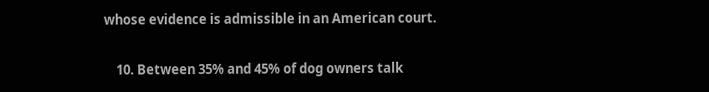whose evidence is admissible in an American court.

    10. Between 35% and 45% of dog owners talk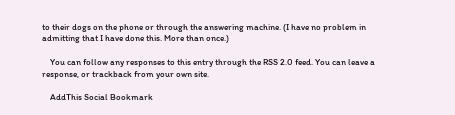to their dogs on the phone or through the answering machine. (I have no problem in admitting that I have done this. More than once.)

    You can follow any responses to this entry through the RSS 2.0 feed. You can leave a response, or trackback from your own site.

    AddThis Social Bookmark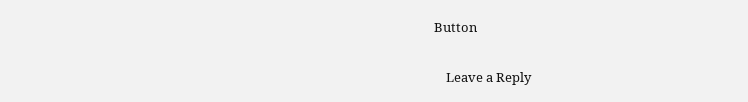Button

    Leave a Reply